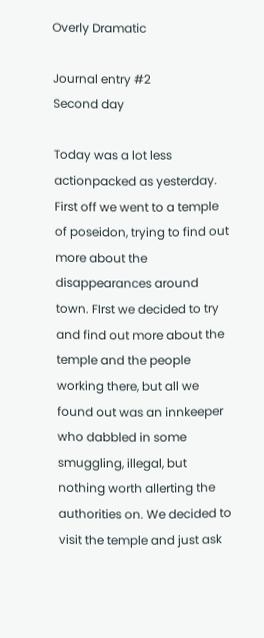Overly Dramatic

Journal entry #2
Second day

Today was a lot less actionpacked as yesterday. First off we went to a temple of poseidon, trying to find out more about the disappearances around town. FIrst we decided to try and find out more about the temple and the people working there, but all we found out was an innkeeper who dabbled in some smuggling, illegal, but nothing worth allerting the authorities on. We decided to visit the temple and just ask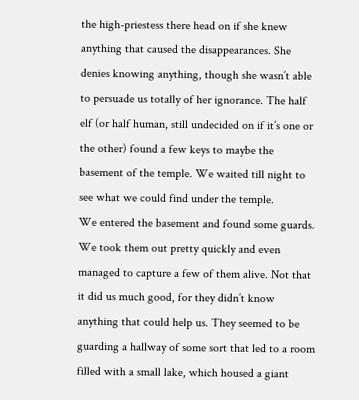the high-priestess there head on if she knew anything that caused the disappearances. She denies knowing anything, though she wasn’t able to persuade us totally of her ignorance. The half elf (or half human, still undecided on if it’s one or the other) found a few keys to maybe the basement of the temple. We waited till night to see what we could find under the temple.
We entered the basement and found some guards. We took them out pretty quickly and even managed to capture a few of them alive. Not that it did us much good, for they didn’t know anything that could help us. They seemed to be guarding a hallway of some sort that led to a room filled with a small lake, which housed a giant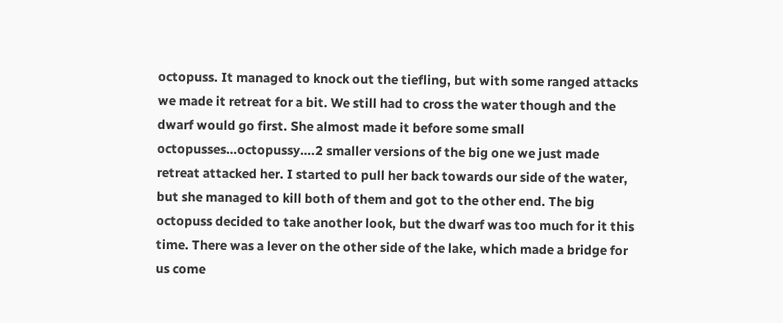octopuss. It managed to knock out the tiefling, but with some ranged attacks we made it retreat for a bit. We still had to cross the water though and the dwarf would go first. She almost made it before some small octopusses…octopussy….2 smaller versions of the big one we just made retreat attacked her. I started to pull her back towards our side of the water, but she managed to kill both of them and got to the other end. The big octopuss decided to take another look, but the dwarf was too much for it this time. There was a lever on the other side of the lake, which made a bridge for us come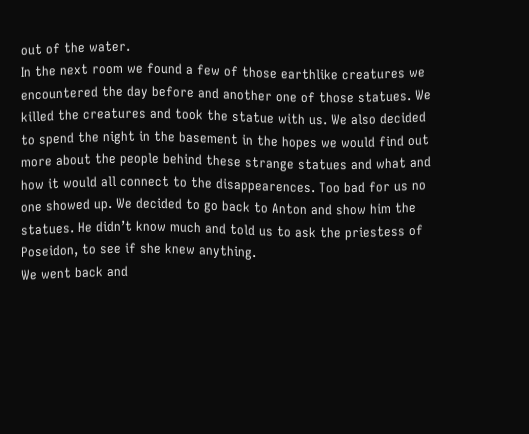out of the water.
In the next room we found a few of those earthlike creatures we encountered the day before and another one of those statues. We killed the creatures and took the statue with us. We also decided to spend the night in the basement in the hopes we would find out more about the people behind these strange statues and what and how it would all connect to the disappearences. Too bad for us no one showed up. We decided to go back to Anton and show him the statues. He didn’t know much and told us to ask the priestess of Poseidon, to see if she knew anything.
We went back and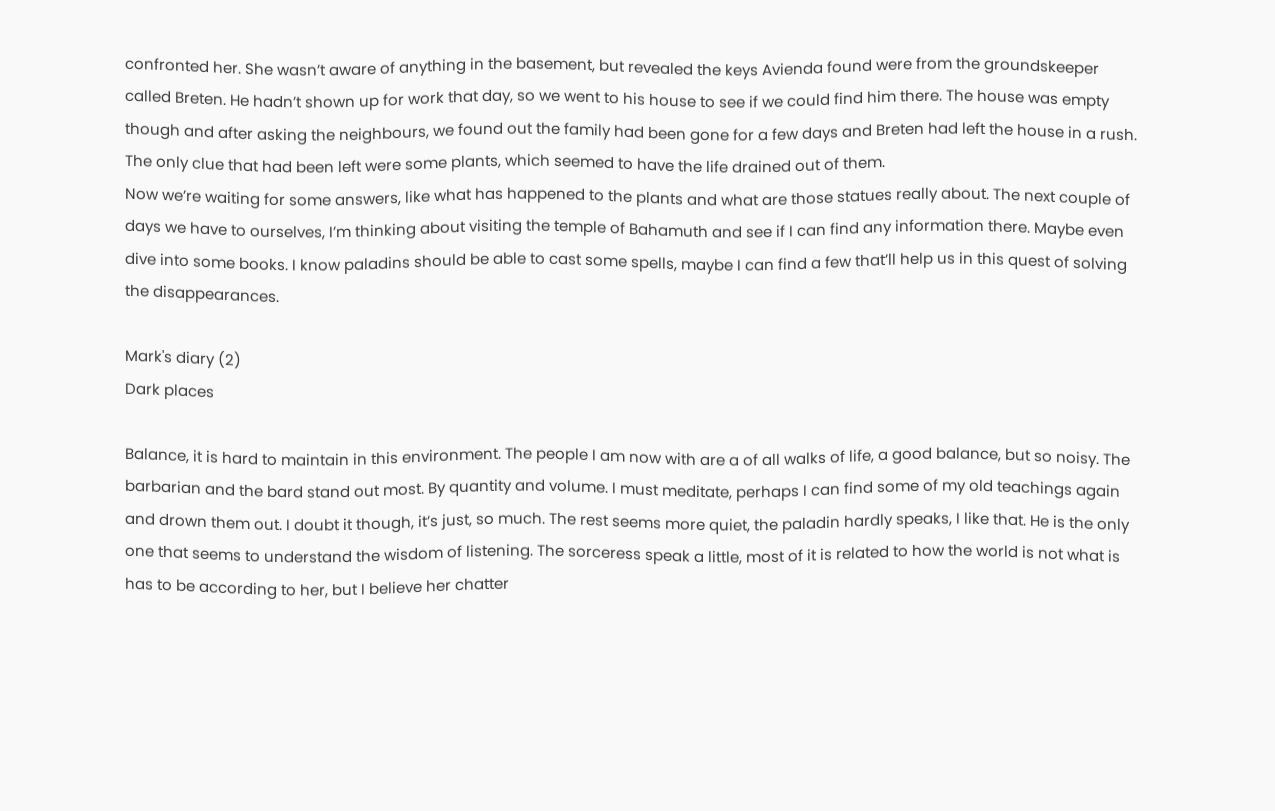confronted her. She wasn’t aware of anything in the basement, but revealed the keys Avienda found were from the groundskeeper called Breten. He hadn’t shown up for work that day, so we went to his house to see if we could find him there. The house was empty though and after asking the neighbours, we found out the family had been gone for a few days and Breten had left the house in a rush. The only clue that had been left were some plants, which seemed to have the life drained out of them.
Now we’re waiting for some answers, like what has happened to the plants and what are those statues really about. The next couple of days we have to ourselves, I’m thinking about visiting the temple of Bahamuth and see if I can find any information there. Maybe even dive into some books. I know paladins should be able to cast some spells, maybe I can find a few that’ll help us in this quest of solving the disappearances.

Mark's diary (2)
Dark places

Balance, it is hard to maintain in this environment. The people I am now with are a of all walks of life, a good balance, but so noisy. The barbarian and the bard stand out most. By quantity and volume. I must meditate, perhaps I can find some of my old teachings again and drown them out. I doubt it though, it’s just, so much. The rest seems more quiet, the paladin hardly speaks, I like that. He is the only one that seems to understand the wisdom of listening. The sorceress speak a little, most of it is related to how the world is not what is has to be according to her, but I believe her chatter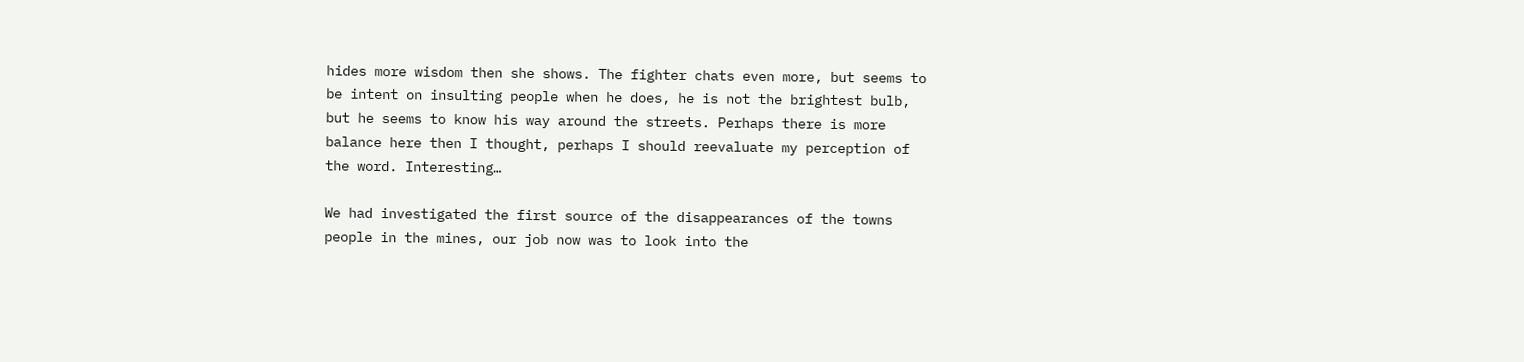hides more wisdom then she shows. The fighter chats even more, but seems to be intent on insulting people when he does, he is not the brightest bulb, but he seems to know his way around the streets. Perhaps there is more balance here then I thought, perhaps I should reevaluate my perception of the word. Interesting…

We had investigated the first source of the disappearances of the towns people in the mines, our job now was to look into the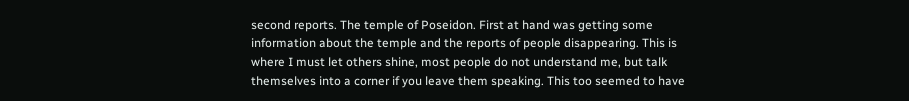second reports. The temple of Poseidon. First at hand was getting some information about the temple and the reports of people disappearing. This is where I must let others shine, most people do not understand me, but talk themselves into a corner if you leave them speaking. This too seemed to have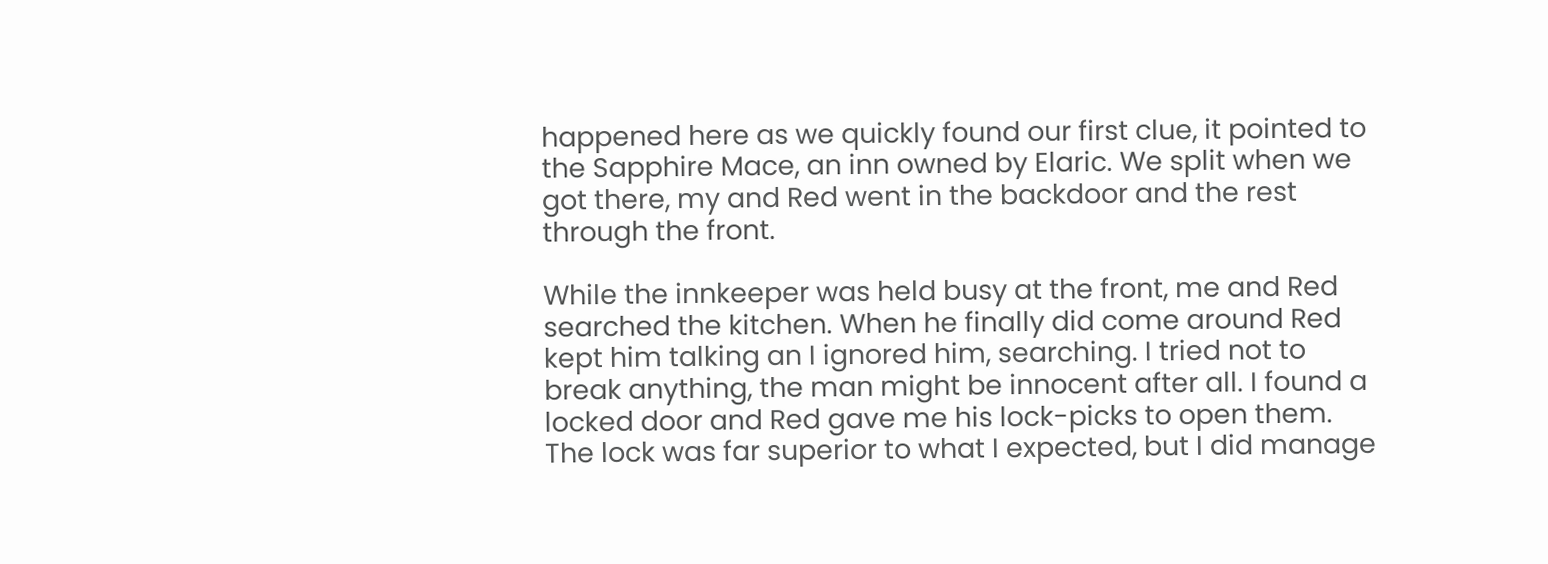happened here as we quickly found our first clue, it pointed to the Sapphire Mace, an inn owned by Elaric. We split when we got there, my and Red went in the backdoor and the rest through the front.

While the innkeeper was held busy at the front, me and Red searched the kitchen. When he finally did come around Red kept him talking an I ignored him, searching. I tried not to break anything, the man might be innocent after all. I found a locked door and Red gave me his lock-picks to open them. The lock was far superior to what I expected, but I did manage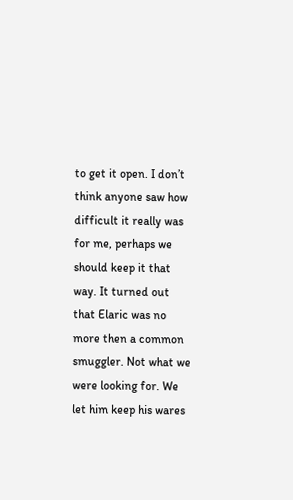to get it open. I don’t think anyone saw how difficult it really was for me, perhaps we should keep it that way. It turned out that Elaric was no more then a common smuggler. Not what we were looking for. We let him keep his wares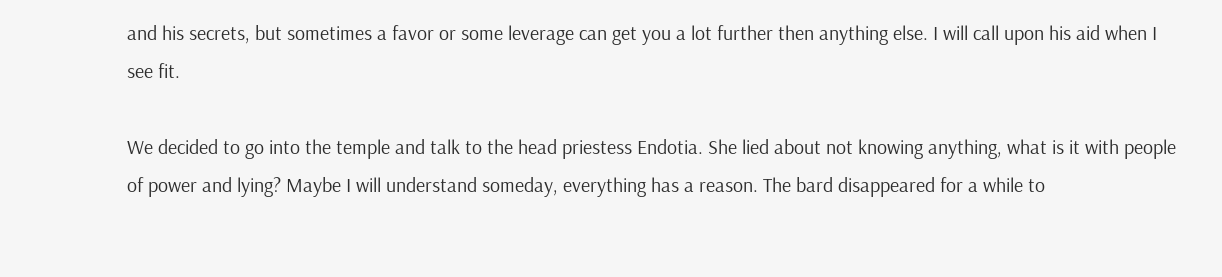and his secrets, but sometimes a favor or some leverage can get you a lot further then anything else. I will call upon his aid when I see fit.

We decided to go into the temple and talk to the head priestess Endotia. She lied about not knowing anything, what is it with people of power and lying? Maybe I will understand someday, everything has a reason. The bard disappeared for a while to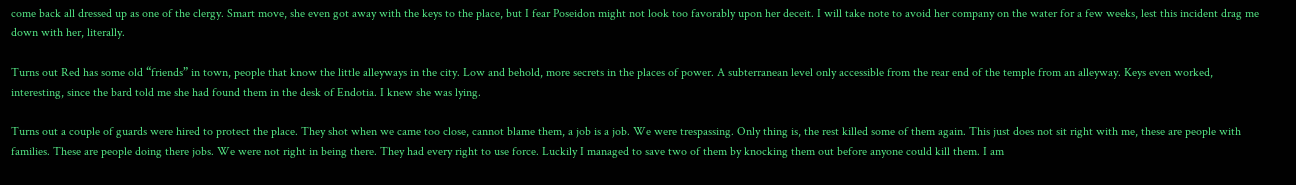come back all dressed up as one of the clergy. Smart move, she even got away with the keys to the place, but I fear Poseidon might not look too favorably upon her deceit. I will take note to avoid her company on the water for a few weeks, lest this incident drag me down with her, literally.

Turns out Red has some old “friends” in town, people that know the little alleyways in the city. Low and behold, more secrets in the places of power. A subterranean level only accessible from the rear end of the temple from an alleyway. Keys even worked, interesting, since the bard told me she had found them in the desk of Endotia. I knew she was lying.

Turns out a couple of guards were hired to protect the place. They shot when we came too close, cannot blame them, a job is a job. We were trespassing. Only thing is, the rest killed some of them again. This just does not sit right with me, these are people with families. These are people doing there jobs. We were not right in being there. They had every right to use force. Luckily I managed to save two of them by knocking them out before anyone could kill them. I am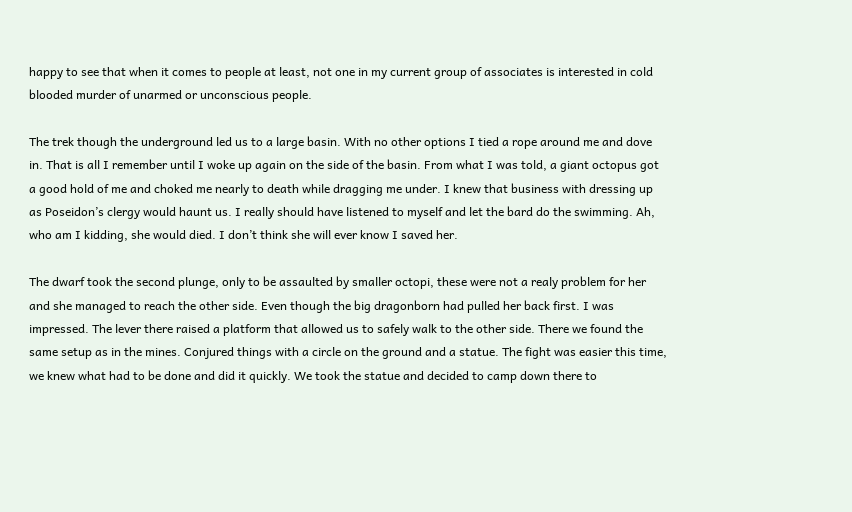happy to see that when it comes to people at least, not one in my current group of associates is interested in cold blooded murder of unarmed or unconscious people.

The trek though the underground led us to a large basin. With no other options I tied a rope around me and dove in. That is all I remember until I woke up again on the side of the basin. From what I was told, a giant octopus got a good hold of me and choked me nearly to death while dragging me under. I knew that business with dressing up as Poseidon’s clergy would haunt us. I really should have listened to myself and let the bard do the swimming. Ah, who am I kidding, she would died. I don’t think she will ever know I saved her.

The dwarf took the second plunge, only to be assaulted by smaller octopi, these were not a realy problem for her and she managed to reach the other side. Even though the big dragonborn had pulled her back first. I was impressed. The lever there raised a platform that allowed us to safely walk to the other side. There we found the same setup as in the mines. Conjured things with a circle on the ground and a statue. The fight was easier this time, we knew what had to be done and did it quickly. We took the statue and decided to camp down there to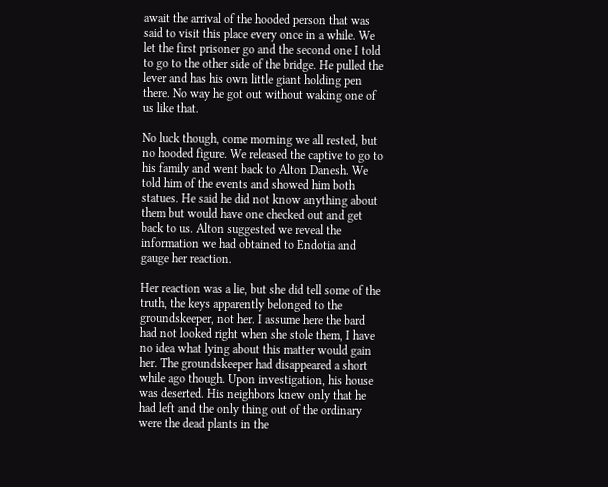await the arrival of the hooded person that was said to visit this place every once in a while. We let the first prisoner go and the second one I told to go to the other side of the bridge. He pulled the lever and has his own little giant holding pen there. No way he got out without waking one of us like that.

No luck though, come morning we all rested, but no hooded figure. We released the captive to go to his family and went back to Alton Danesh. We told him of the events and showed him both statues. He said he did not know anything about them but would have one checked out and get back to us. Alton suggested we reveal the information we had obtained to Endotia and gauge her reaction.

Her reaction was a lie, but she did tell some of the truth, the keys apparently belonged to the groundskeeper, not her. I assume here the bard had not looked right when she stole them, I have no idea what lying about this matter would gain her. The groundskeeper had disappeared a short while ago though. Upon investigation, his house was deserted. His neighbors knew only that he had left and the only thing out of the ordinary were the dead plants in the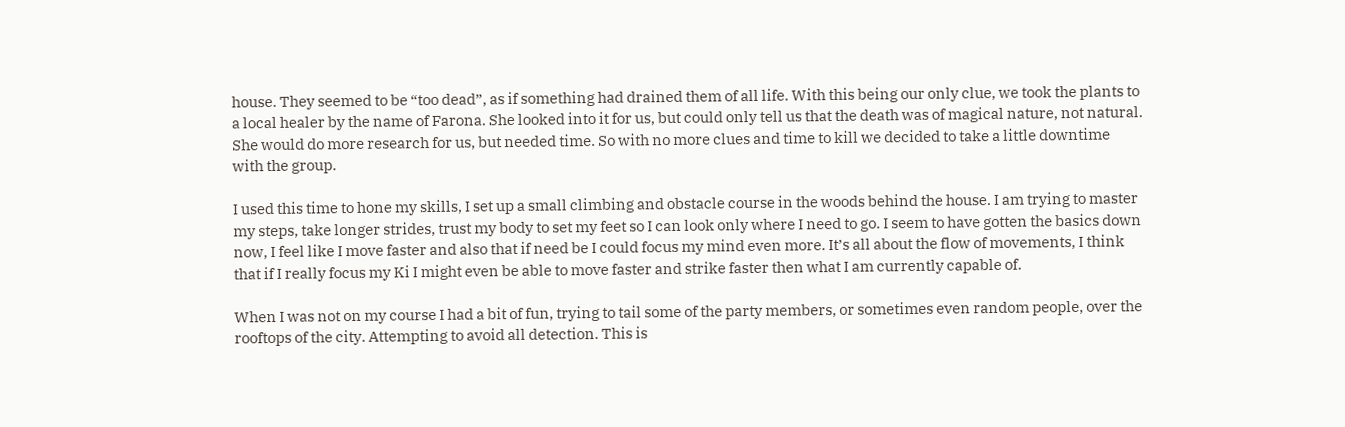house. They seemed to be “too dead”, as if something had drained them of all life. With this being our only clue, we took the plants to a local healer by the name of Farona. She looked into it for us, but could only tell us that the death was of magical nature, not natural. She would do more research for us, but needed time. So with no more clues and time to kill we decided to take a little downtime with the group.

I used this time to hone my skills, I set up a small climbing and obstacle course in the woods behind the house. I am trying to master my steps, take longer strides, trust my body to set my feet so I can look only where I need to go. I seem to have gotten the basics down now, I feel like I move faster and also that if need be I could focus my mind even more. It’s all about the flow of movements, I think that if I really focus my Ki I might even be able to move faster and strike faster then what I am currently capable of.

When I was not on my course I had a bit of fun, trying to tail some of the party members, or sometimes even random people, over the rooftops of the city. Attempting to avoid all detection. This is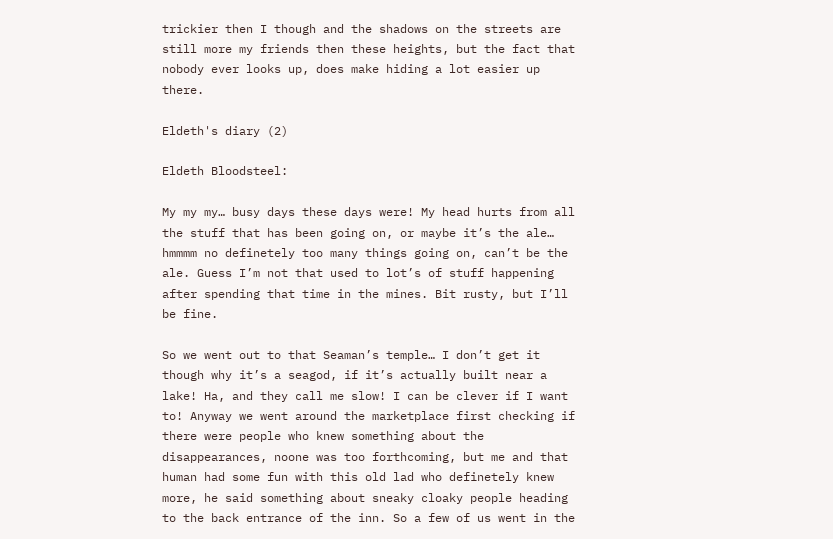trickier then I though and the shadows on the streets are still more my friends then these heights, but the fact that nobody ever looks up, does make hiding a lot easier up there.

Eldeth's diary (2)

Eldeth Bloodsteel:

My my my… busy days these days were! My head hurts from all the stuff that has been going on, or maybe it’s the ale… hmmmm no definetely too many things going on, can’t be the ale. Guess I’m not that used to lot’s of stuff happening after spending that time in the mines. Bit rusty, but I’ll be fine.

So we went out to that Seaman’s temple… I don’t get it though why it’s a seagod, if it’s actually built near a lake! Ha, and they call me slow! I can be clever if I want to! Anyway we went around the marketplace first checking if there were people who knew something about the disappearances, noone was too forthcoming, but me and that human had some fun with this old lad who definetely knew more, he said something about sneaky cloaky people heading to the back entrance of the inn. So a few of us went in the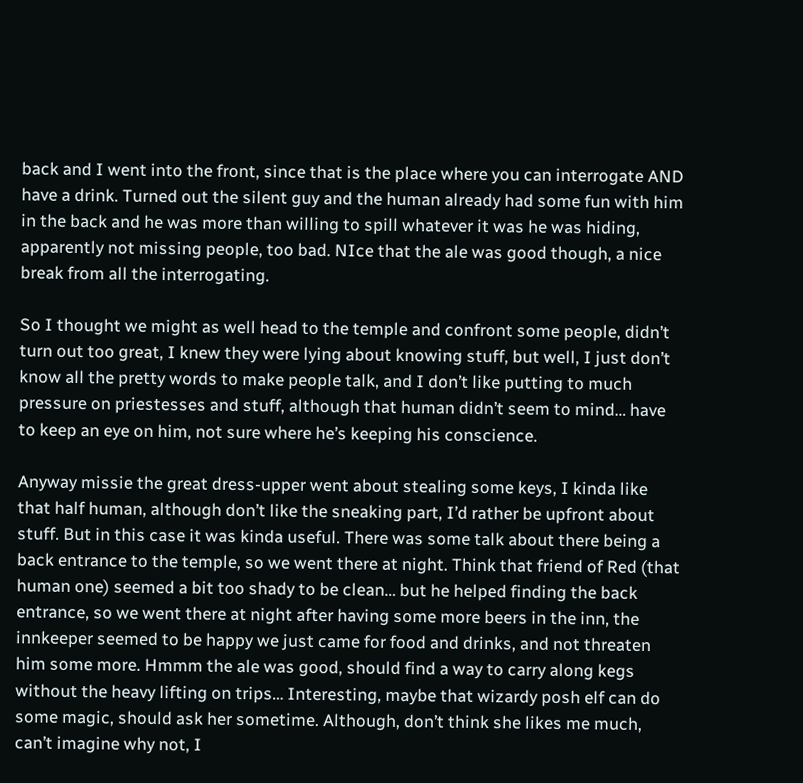back and I went into the front, since that is the place where you can interrogate AND have a drink. Turned out the silent guy and the human already had some fun with him in the back and he was more than willing to spill whatever it was he was hiding, apparently not missing people, too bad. NIce that the ale was good though, a nice break from all the interrogating.

So I thought we might as well head to the temple and confront some people, didn’t turn out too great, I knew they were lying about knowing stuff, but well, I just don’t know all the pretty words to make people talk, and I don’t like putting to much pressure on priestesses and stuff, although that human didn’t seem to mind… have to keep an eye on him, not sure where he’s keeping his conscience.

Anyway missie the great dress-upper went about stealing some keys, I kinda like that half human, although don’t like the sneaking part, I’d rather be upfront about stuff. But in this case it was kinda useful. There was some talk about there being a back entrance to the temple, so we went there at night. Think that friend of Red (that human one) seemed a bit too shady to be clean… but he helped finding the back entrance, so we went there at night after having some more beers in the inn, the innkeeper seemed to be happy we just came for food and drinks, and not threaten him some more. Hmmm the ale was good, should find a way to carry along kegs without the heavy lifting on trips… Interesting, maybe that wizardy posh elf can do some magic, should ask her sometime. Although, don’t think she likes me much, can’t imagine why not, I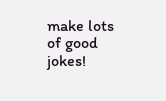make lots of good jokes!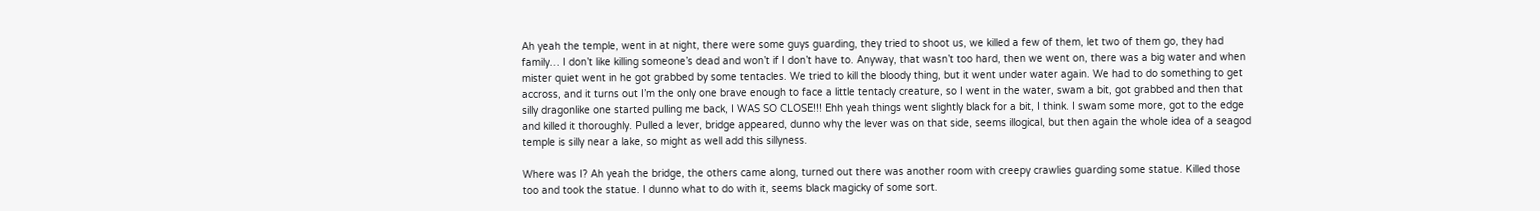Ah yeah the temple, went in at night, there were some guys guarding, they tried to shoot us, we killed a few of them, let two of them go, they had family… I don’t like killing someone’s dead and won’t if I don’t have to. Anyway, that wasn’t too hard, then we went on, there was a big water and when mister quiet went in he got grabbed by some tentacles. We tried to kill the bloody thing, but it went under water again. We had to do something to get accross, and it turns out I’m the only one brave enough to face a little tentacly creature, so I went in the water, swam a bit, got grabbed and then that silly dragonlike one started pulling me back, I WAS SO CLOSE!!! Ehh yeah things went slightly black for a bit, I think. I swam some more, got to the edge and killed it thoroughly. Pulled a lever, bridge appeared, dunno why the lever was on that side, seems illogical, but then again the whole idea of a seagod temple is silly near a lake, so might as well add this sillyness.

Where was I? Ah yeah the bridge, the others came along, turned out there was another room with creepy crawlies guarding some statue. Killed those too and took the statue. I dunno what to do with it, seems black magicky of some sort.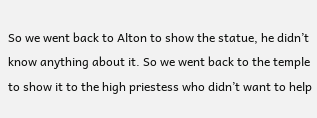So we went back to Alton to show the statue, he didn’t know anything about it. So we went back to the temple to show it to the high priestess who didn’t want to help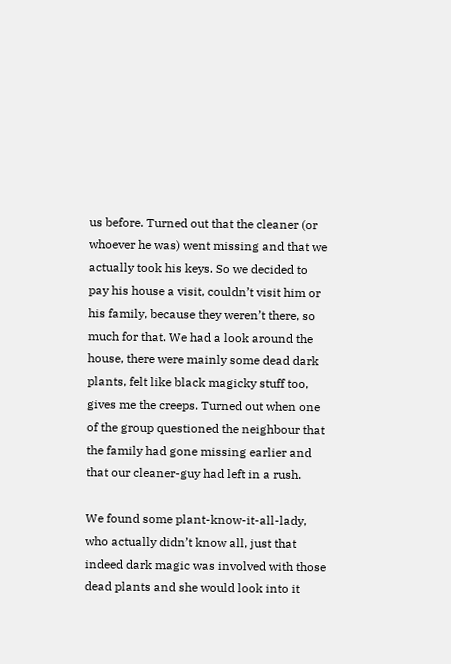us before. Turned out that the cleaner (or whoever he was) went missing and that we actually took his keys. So we decided to pay his house a visit, couldn’t visit him or his family, because they weren’t there, so much for that. We had a look around the house, there were mainly some dead dark plants, felt like black magicky stuff too, gives me the creeps. Turned out when one of the group questioned the neighbour that the family had gone missing earlier and that our cleaner-guy had left in a rush.

We found some plant-know-it-all-lady, who actually didn’t know all, just that indeed dark magic was involved with those dead plants and she would look into it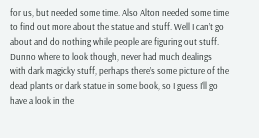for us, but needed some time. Also Alton needed some time to find out more about the statue and stuff. Well I can’t go about and do nothing while people are figuring out stuff. Dunno where to look though, never had much dealings with dark magicky stuff, perhaps there’s some picture of the dead plants or dark statue in some book, so I guess I’ll go have a look in the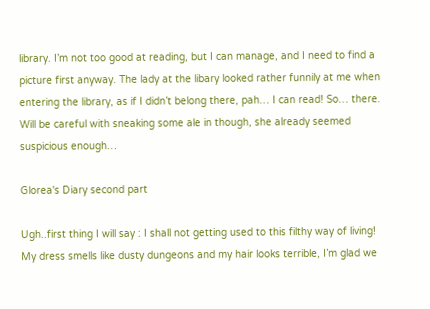library. I’m not too good at reading, but I can manage, and I need to find a picture first anyway. The lady at the libary looked rather funnily at me when entering the library, as if I didn’t belong there, pah… I can read! So… there. Will be careful with sneaking some ale in though, she already seemed suspicious enough…

Glorea's Diary second part

Ugh..first thing I will say : I shall not getting used to this filthy way of living!
My dress smells like dusty dungeons and my hair looks terrible, I’m glad we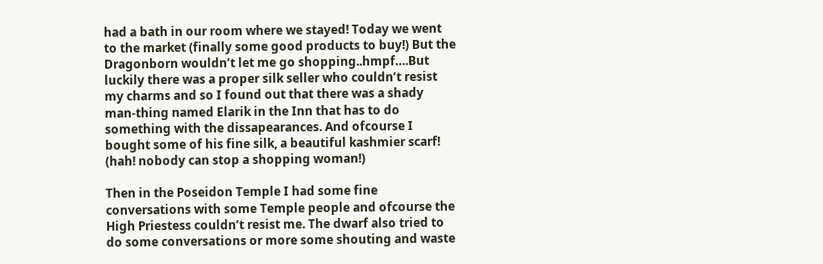had a bath in our room where we stayed! Today we went to the market (finally some good products to buy!) But the Dragonborn wouldn’t let me go shopping..hmpf….But luckily there was a proper silk seller who couldn’t resist my charms and so I found out that there was a shady man-thing named Elarik in the Inn that has to do something with the dissapearances. And ofcourse I bought some of his fine silk, a beautiful kashmier scarf! (hah! nobody can stop a shopping woman!)

Then in the Poseidon Temple I had some fine conversations with some Temple people and ofcourse the High Priestess couldn’t resist me. The dwarf also tried to do some conversations or more some shouting and waste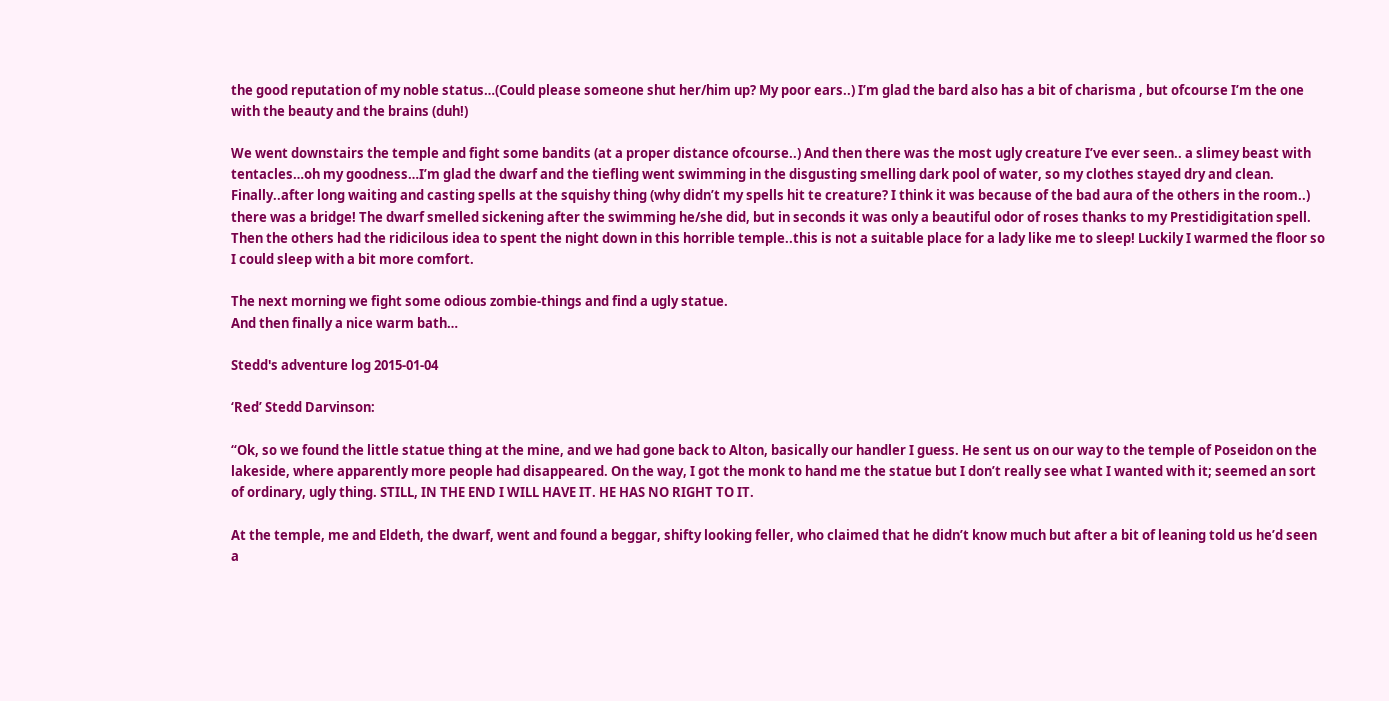the good reputation of my noble status…(Could please someone shut her/him up? My poor ears..) I’m glad the bard also has a bit of charisma , but ofcourse I’m the one with the beauty and the brains (duh!)

We went downstairs the temple and fight some bandits (at a proper distance ofcourse..) And then there was the most ugly creature I’ve ever seen.. a slimey beast with tentacles…oh my goodness…I’m glad the dwarf and the tiefling went swimming in the disgusting smelling dark pool of water, so my clothes stayed dry and clean. Finally..after long waiting and casting spells at the squishy thing (why didn’t my spells hit te creature? I think it was because of the bad aura of the others in the room..) there was a bridge! The dwarf smelled sickening after the swimming he/she did, but in seconds it was only a beautiful odor of roses thanks to my Prestidigitation spell. Then the others had the ridicilous idea to spent the night down in this horrible temple..this is not a suitable place for a lady like me to sleep! Luckily I warmed the floor so I could sleep with a bit more comfort.

The next morning we fight some odious zombie-things and find a ugly statue.
And then finally a nice warm bath…

Stedd's adventure log 2015-01-04

‘Red’ Stedd Darvinson:

“Ok, so we found the little statue thing at the mine, and we had gone back to Alton, basically our handler I guess. He sent us on our way to the temple of Poseidon on the lakeside, where apparently more people had disappeared. On the way, I got the monk to hand me the statue but I don’t really see what I wanted with it; seemed an sort of ordinary, ugly thing. STILL, IN THE END I WILL HAVE IT. HE HAS NO RIGHT TO IT.

At the temple, me and Eldeth, the dwarf, went and found a beggar, shifty looking feller, who claimed that he didn’t know much but after a bit of leaning told us he’d seen a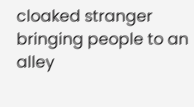cloaked stranger bringing people to an alley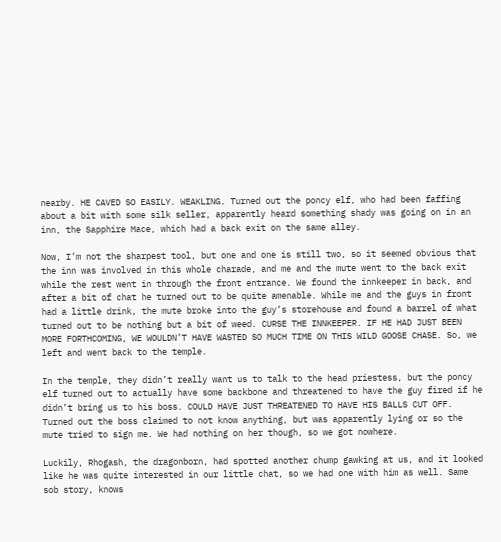nearby. HE CAVED SO EASILY. WEAKLING. Turned out the poncy elf, who had been faffing about a bit with some silk seller, apparently heard something shady was going on in an inn, the Sapphire Mace, which had a back exit on the same alley.

Now, I’m not the sharpest tool, but one and one is still two, so it seemed obvious that the inn was involved in this whole charade, and me and the mute went to the back exit while the rest went in through the front entrance. We found the innkeeper in back, and after a bit of chat he turned out to be quite amenable. While me and the guys in front had a little drink, the mute broke into the guy’s storehouse and found a barrel of what turned out to be nothing but a bit of weed. CURSE THE INNKEEPER. IF HE HAD JUST BEEN MORE FORTHCOMING, WE WOULDN’T HAVE WASTED SO MUCH TIME ON THIS WILD GOOSE CHASE. So, we left and went back to the temple.

In the temple, they didn’t really want us to talk to the head priestess, but the poncy elf turned out to actually have some backbone and threatened to have the guy fired if he didn’t bring us to his boss. COULD HAVE JUST THREATENED TO HAVE HIS BALLS CUT OFF. Turned out the boss claimed to not know anything, but was apparently lying or so the mute tried to sign me. We had nothing on her though, so we got nowhere.

Luckily, Rhogash, the dragonborn, had spotted another chump gawking at us, and it looked like he was quite interested in our little chat, so we had one with him as well. Same sob story, knows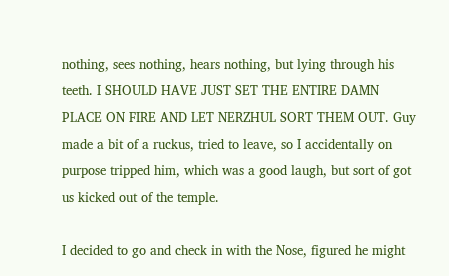nothing, sees nothing, hears nothing, but lying through his teeth. I SHOULD HAVE JUST SET THE ENTIRE DAMN PLACE ON FIRE AND LET NERZHUL SORT THEM OUT. Guy made a bit of a ruckus, tried to leave, so I accidentally on purpose tripped him, which was a good laugh, but sort of got us kicked out of the temple.

I decided to go and check in with the Nose, figured he might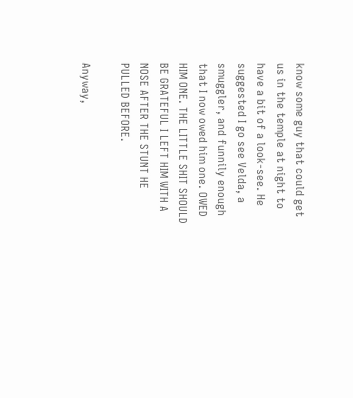know some guy that could get us in the temple at night to have a bit of a look-see. He suggested I go see Velda, a smuggler, and funnily enough that I now owed him one. OWED HIM ONE. THE LITTLE SHIT SHOULD BE GRATEFUL I LEFT HIM WITH A NOSE AFTER THE STUNT HE PULLED BEFORE.

Anyway,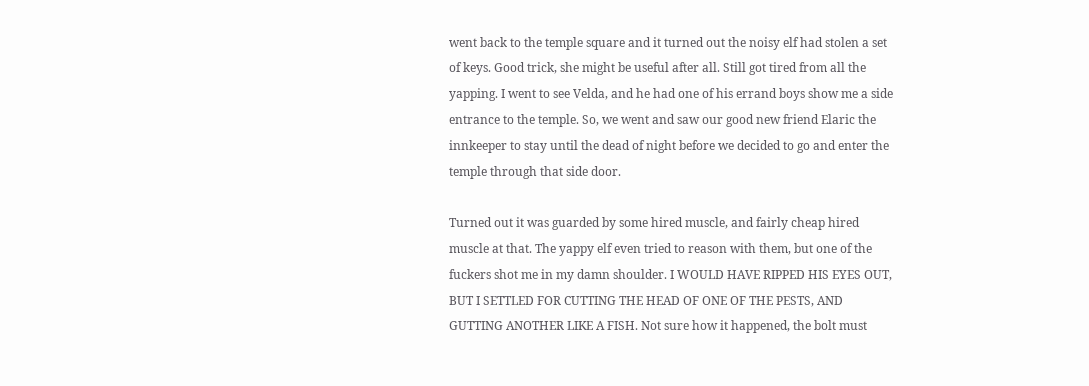went back to the temple square and it turned out the noisy elf had stolen a set of keys. Good trick, she might be useful after all. Still got tired from all the yapping. I went to see Velda, and he had one of his errand boys show me a side entrance to the temple. So, we went and saw our good new friend Elaric the innkeeper to stay until the dead of night before we decided to go and enter the temple through that side door.

Turned out it was guarded by some hired muscle, and fairly cheap hired muscle at that. The yappy elf even tried to reason with them, but one of the fuckers shot me in my damn shoulder. I WOULD HAVE RIPPED HIS EYES OUT, BUT I SETTLED FOR CUTTING THE HEAD OF ONE OF THE PESTS, AND GUTTING ANOTHER LIKE A FISH. Not sure how it happened, the bolt must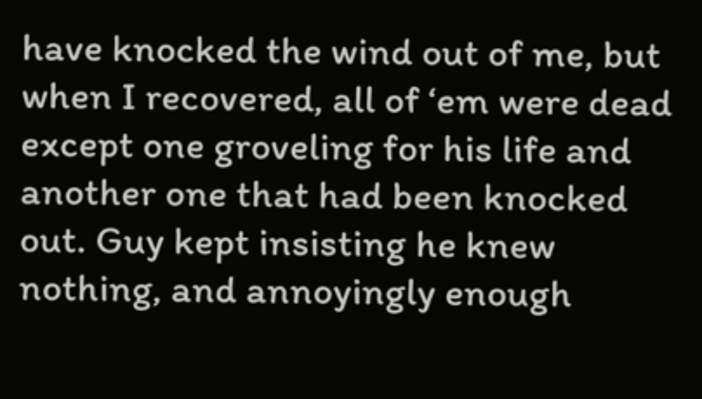have knocked the wind out of me, but when I recovered, all of ‘em were dead except one groveling for his life and another one that had been knocked out. Guy kept insisting he knew nothing, and annoyingly enough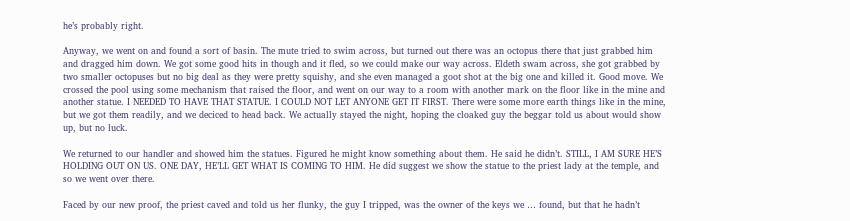he’s probably right.

Anyway, we went on and found a sort of basin. The mute tried to swim across, but turned out there was an octopus there that just grabbed him and dragged him down. We got some good hits in though and it fled, so we could make our way across. Eldeth swam across, she got grabbed by two smaller octopuses but no big deal as they were pretty squishy, and she even managed a goot shot at the big one and killed it. Good move. We crossed the pool using some mechanism that raised the floor, and went on our way to a room with another mark on the floor like in the mine and another statue. I NEEDED TO HAVE THAT STATUE. I COULD NOT LET ANYONE GET IT FIRST. There were some more earth things like in the mine, but we got them readily, and we deciced to head back. We actually stayed the night, hoping the cloaked guy the beggar told us about would show up, but no luck.

We returned to our handler and showed him the statues. Figured he might know something about them. He said he didn’t. STILL, I AM SURE HE’S HOLDING OUT ON US. ONE DAY, HE’LL GET WHAT IS COMING TO HIM. He did suggest we show the statue to the priest lady at the temple, and so we went over there.

Faced by our new proof, the priest caved and told us her flunky, the guy I tripped, was the owner of the keys we … found, but that he hadn’t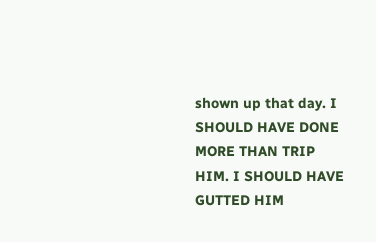shown up that day. I SHOULD HAVE DONE MORE THAN TRIP HIM. I SHOULD HAVE GUTTED HIM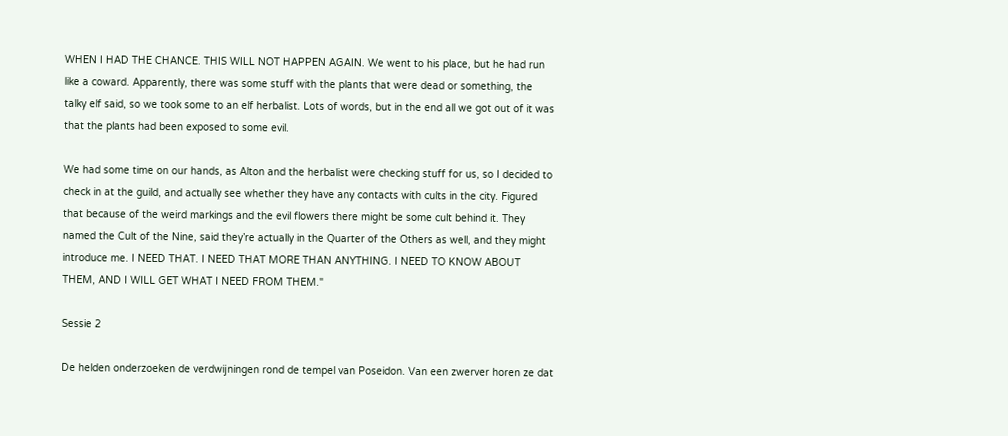WHEN I HAD THE CHANCE. THIS WILL NOT HAPPEN AGAIN. We went to his place, but he had run like a coward. Apparently, there was some stuff with the plants that were dead or something, the talky elf said, so we took some to an elf herbalist. Lots of words, but in the end all we got out of it was that the plants had been exposed to some evil.

We had some time on our hands, as Alton and the herbalist were checking stuff for us, so I decided to check in at the guild, and actually see whether they have any contacts with cults in the city. Figured that because of the weird markings and the evil flowers there might be some cult behind it. They named the Cult of the Nine, said they’re actually in the Quarter of the Others as well, and they might introduce me. I NEED THAT. I NEED THAT MORE THAN ANYTHING. I NEED TO KNOW ABOUT THEM, AND I WILL GET WHAT I NEED FROM THEM."

Sessie 2

De helden onderzoeken de verdwijningen rond de tempel van Poseidon. Van een zwerver horen ze dat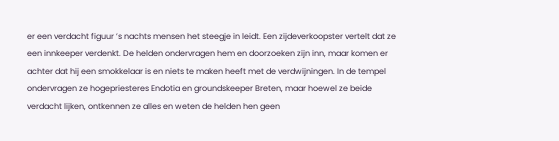er een verdacht figuur ’s nachts mensen het steegje in leidt. Een zijdeverkoopster vertelt dat ze een innkeeper verdenkt. De helden ondervragen hem en doorzoeken zijn inn, maar komen er achter dat hij een smokkelaar is en niets te maken heeft met de verdwijningen. In de tempel ondervragen ze hogepriesteres Endotia en groundskeeper Breten, maar hoewel ze beide verdacht lijken, ontkennen ze alles en weten de helden hen geen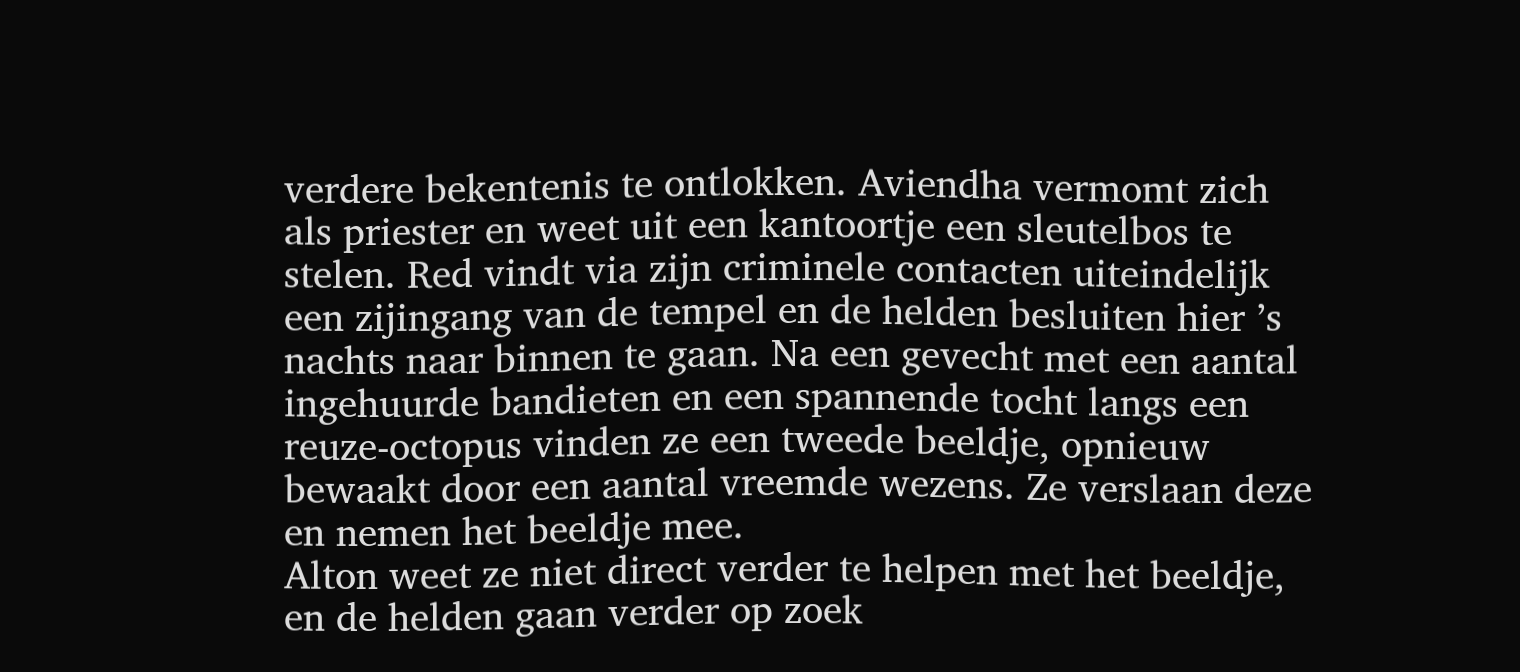verdere bekentenis te ontlokken. Aviendha vermomt zich als priester en weet uit een kantoortje een sleutelbos te stelen. Red vindt via zijn criminele contacten uiteindelijk een zijingang van de tempel en de helden besluiten hier ’s nachts naar binnen te gaan. Na een gevecht met een aantal ingehuurde bandieten en een spannende tocht langs een reuze-octopus vinden ze een tweede beeldje, opnieuw bewaakt door een aantal vreemde wezens. Ze verslaan deze en nemen het beeldje mee.
Alton weet ze niet direct verder te helpen met het beeldje, en de helden gaan verder op zoek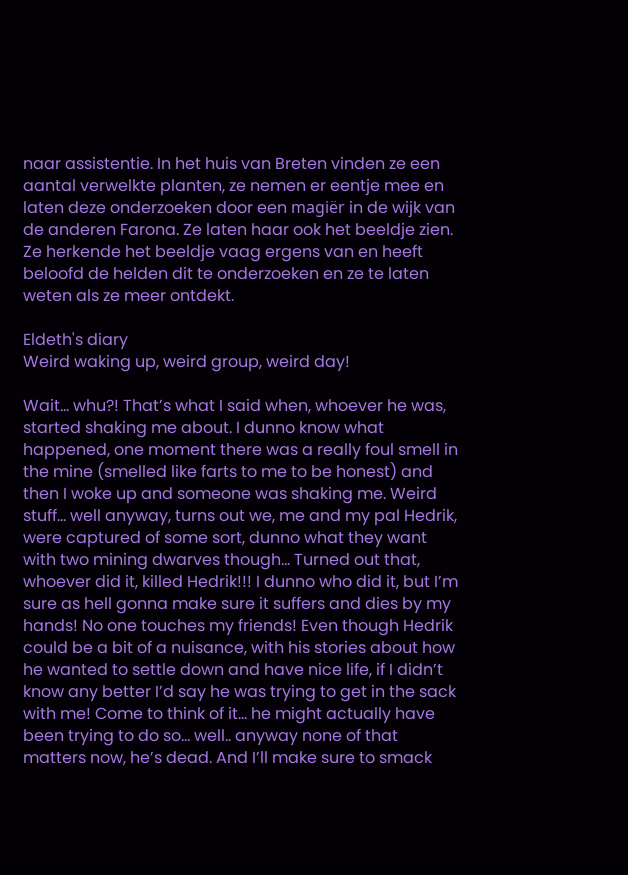naar assistentie. In het huis van Breten vinden ze een aantal verwelkte planten, ze nemen er eentje mee en laten deze onderzoeken door een magiër in de wijk van de anderen Farona. Ze laten haar ook het beeldje zien. Ze herkende het beeldje vaag ergens van en heeft beloofd de helden dit te onderzoeken en ze te laten weten als ze meer ontdekt.

Eldeth's diary
Weird waking up, weird group, weird day!

Wait… whu?! That’s what I said when, whoever he was, started shaking me about. I dunno know what happened, one moment there was a really foul smell in the mine (smelled like farts to me to be honest) and then I woke up and someone was shaking me. Weird stuff… well anyway, turns out we, me and my pal Hedrik, were captured of some sort, dunno what they want with two mining dwarves though… Turned out that, whoever did it, killed Hedrik!!! I dunno who did it, but I’m sure as hell gonna make sure it suffers and dies by my hands! No one touches my friends! Even though Hedrik could be a bit of a nuisance, with his stories about how he wanted to settle down and have nice life, if I didn’t know any better I’d say he was trying to get in the sack with me! Come to think of it… he might actually have been trying to do so… well.. anyway none of that matters now, he’s dead. And I’ll make sure to smack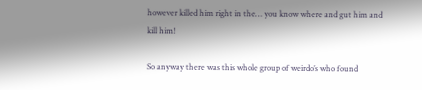however killed him right in the… you know where and gut him and kill him!

So anyway there was this whole group of weirdo’s who found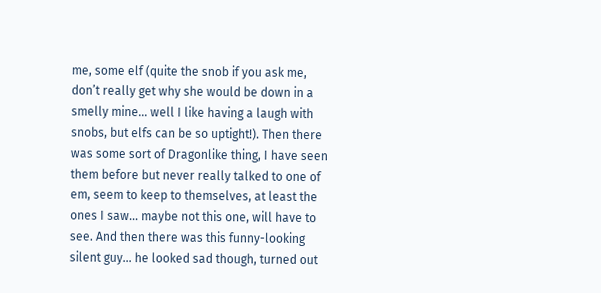me, some elf (quite the snob if you ask me, don’t really get why she would be down in a smelly mine… well I like having a laugh with snobs, but elfs can be so uptight!). Then there was some sort of Dragonlike thing, I have seen them before but never really talked to one of em, seem to keep to themselves, at least the ones I saw… maybe not this one, will have to see. And then there was this funny-looking silent guy… he looked sad though, turned out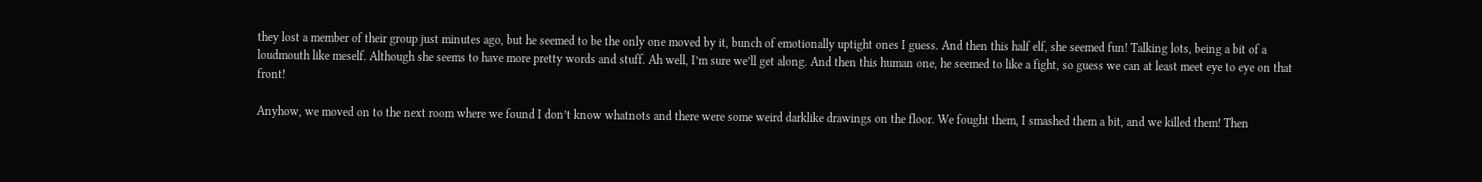they lost a member of their group just minutes ago, but he seemed to be the only one moved by it, bunch of emotionally uptight ones I guess. And then this half elf, she seemed fun! Talking lots, being a bit of a loudmouth like meself. Although she seems to have more pretty words and stuff. Ah well, I’m sure we’ll get along. And then this human one, he seemed to like a fight, so guess we can at least meet eye to eye on that front!

Anyhow, we moved on to the next room where we found I don’t know whatnots and there were some weird darklike drawings on the floor. We fought them, I smashed them a bit, and we killed them! Then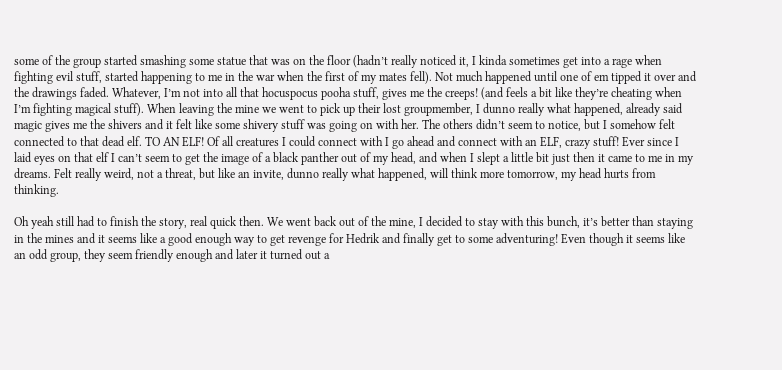some of the group started smashing some statue that was on the floor (hadn’t really noticed it, I kinda sometimes get into a rage when fighting evil stuff, started happening to me in the war when the first of my mates fell). Not much happened until one of em tipped it over and the drawings faded. Whatever, I’m not into all that hocuspocus pooha stuff, gives me the creeps! (and feels a bit like they’re cheating when I’m fighting magical stuff). When leaving the mine we went to pick up their lost groupmember, I dunno really what happened, already said magic gives me the shivers and it felt like some shivery stuff was going on with her. The others didn’t seem to notice, but I somehow felt connected to that dead elf. TO AN ELF! Of all creatures I could connect with I go ahead and connect with an ELF, crazy stuff! Ever since I laid eyes on that elf I can’t seem to get the image of a black panther out of my head, and when I slept a little bit just then it came to me in my dreams. Felt really weird, not a threat, but like an invite, dunno really what happened, will think more tomorrow, my head hurts from thinking.

Oh yeah still had to finish the story, real quick then. We went back out of the mine, I decided to stay with this bunch, it’s better than staying in the mines and it seems like a good enough way to get revenge for Hedrik and finally get to some adventuring! Even though it seems like an odd group, they seem friendly enough and later it turned out a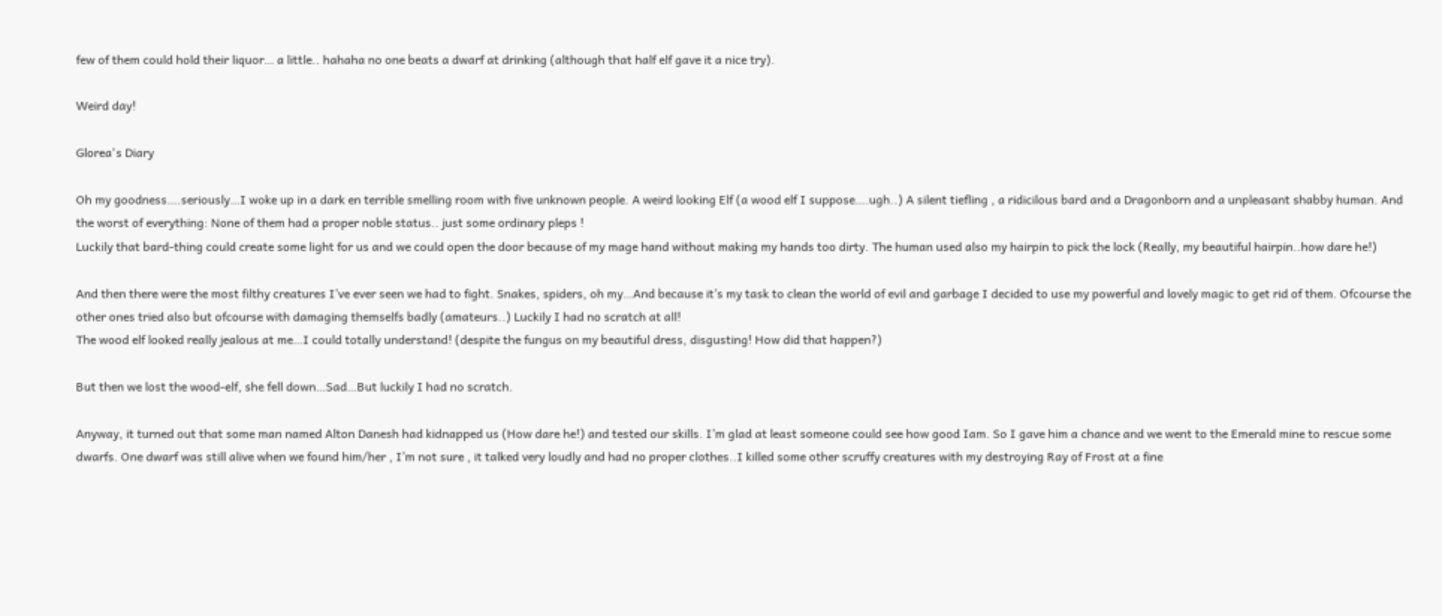few of them could hold their liquor… a little.. hahaha no one beats a dwarf at drinking (although that half elf gave it a nice try).

Weird day!

Glorea's Diary

Oh my goodness….seriously…I woke up in a dark en terrible smelling room with five unknown people. A weird looking Elf (a wood elf I suppose….ugh..) A silent tiefling , a ridicilous bard and a Dragonborn and a unpleasant shabby human. And the worst of everything: None of them had a proper noble status.. just some ordinary pleps !
Luckily that bard-thing could create some light for us and we could open the door because of my mage hand without making my hands too dirty. The human used also my hairpin to pick the lock (Really, my beautiful hairpin..how dare he!)

And then there were the most filthy creatures I’ve ever seen we had to fight. Snakes, spiders, oh my…And because it’s my task to clean the world of evil and garbage I decided to use my powerful and lovely magic to get rid of them. Ofcourse the other ones tried also but ofcourse with damaging themselfs badly (amateurs..) Luckily I had no scratch at all!
The wood elf looked really jealous at me…I could totally understand! (despite the fungus on my beautiful dress, disgusting! How did that happen?)

But then we lost the wood-elf, she fell down…Sad…But luckily I had no scratch.

Anyway, it turned out that some man named Alton Danesh had kidnapped us (How dare he!) and tested our skills. I’m glad at least someone could see how good Iam. So I gave him a chance and we went to the Emerald mine to rescue some dwarfs. One dwarf was still alive when we found him/her , I’m not sure , it talked very loudly and had no proper clothes..I killed some other scruffy creatures with my destroying Ray of Frost at a fine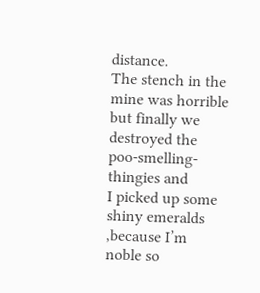distance.
The stench in the mine was horrible but finally we destroyed the poo-smelling-thingies and
I picked up some shiny emeralds ,because I’m noble so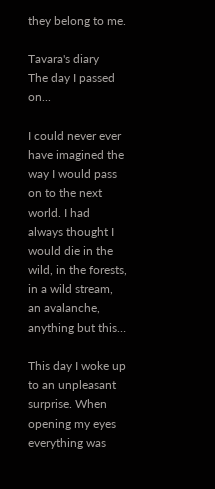they belong to me.

Tavara's diary
The day I passed on...

I could never ever have imagined the way I would pass on to the next world. I had always thought I would die in the wild, in the forests, in a wild stream, an avalanche, anything but this…

This day I woke up to an unpleasant surprise. When opening my eyes everything was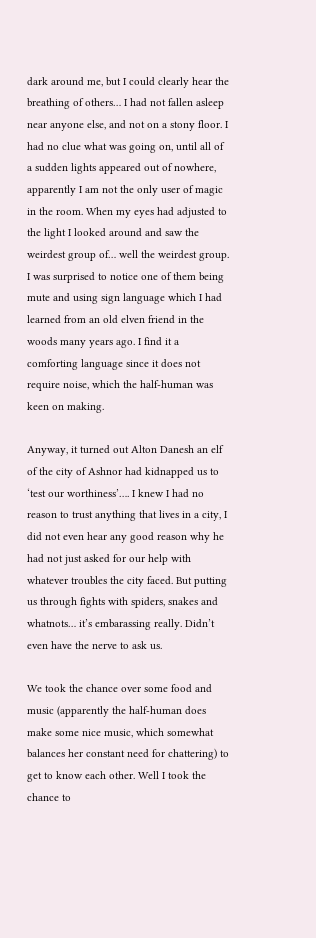dark around me, but I could clearly hear the breathing of others… I had not fallen asleep near anyone else, and not on a stony floor. I had no clue what was going on, until all of a sudden lights appeared out of nowhere, apparently I am not the only user of magic in the room. When my eyes had adjusted to the light I looked around and saw the weirdest group of… well the weirdest group. I was surprised to notice one of them being mute and using sign language which I had learned from an old elven friend in the woods many years ago. I find it a comforting language since it does not require noise, which the half-human was keen on making.

Anyway, it turned out Alton Danesh an elf of the city of Ashnor had kidnapped us to ‘test our worthiness’…. I knew I had no reason to trust anything that lives in a city, I did not even hear any good reason why he had not just asked for our help with whatever troubles the city faced. But putting us through fights with spiders, snakes and whatnots… it’s embarassing really. Didn’t even have the nerve to ask us.

We took the chance over some food and music (apparently the half-human does make some nice music, which somewhat balances her constant need for chattering) to get to know each other. Well I took the chance to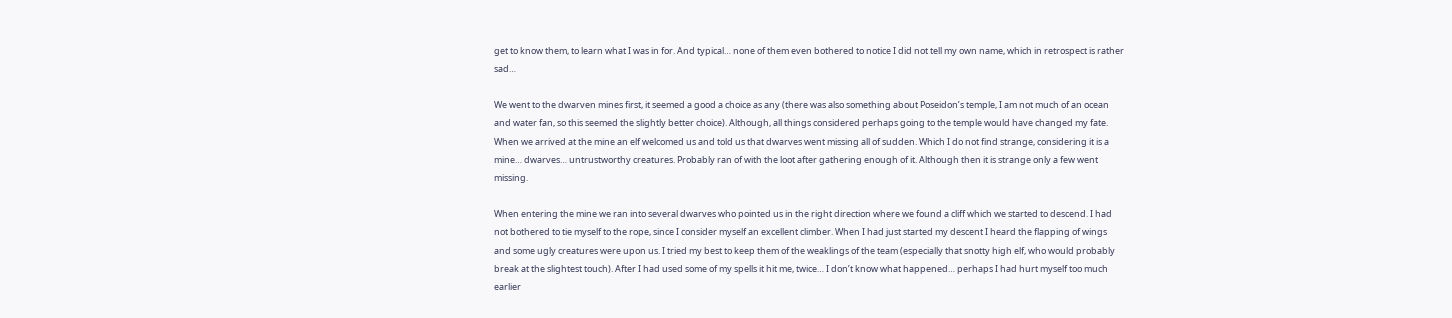get to know them, to learn what I was in for. And typical… none of them even bothered to notice I did not tell my own name, which in retrospect is rather sad…

We went to the dwarven mines first, it seemed a good a choice as any (there was also something about Poseidon’s temple, I am not much of an ocean and water fan, so this seemed the slightly better choice). Although, all things considered perhaps going to the temple would have changed my fate. When we arrived at the mine an elf welcomed us and told us that dwarves went missing all of sudden. Which I do not find strange, considering it is a mine… dwarves… untrustworthy creatures. Probably ran of with the loot after gathering enough of it. Although then it is strange only a few went missing.

When entering the mine we ran into several dwarves who pointed us in the right direction where we found a cliff which we started to descend. I had not bothered to tie myself to the rope, since I consider myself an excellent climber. When I had just started my descent I heard the flapping of wings and some ugly creatures were upon us. I tried my best to keep them of the weaklings of the team (especially that snotty high elf, who would probably break at the slightest touch). After I had used some of my spells it hit me, twice… I don’t know what happened… perhaps I had hurt myself too much earlier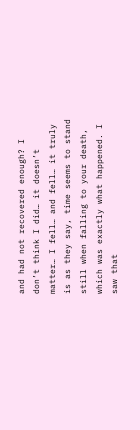and had not recovered enough? I don’t think I did… it doesn’t matter… I fell… and fell… it truly is as they say, time seems to stand still when falling to your death, which was exactly what happened. I saw that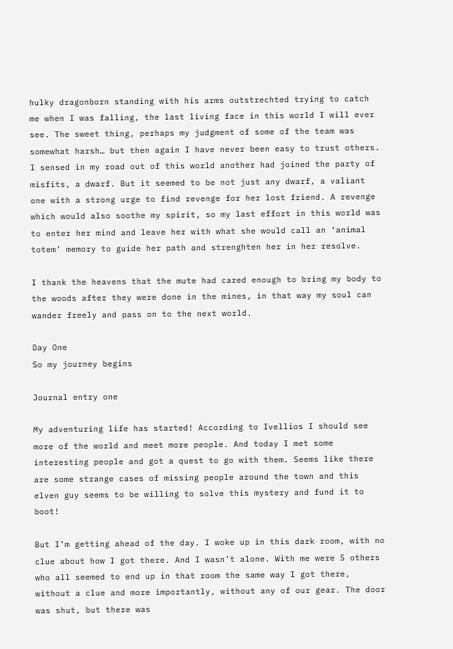hulky dragonborn standing with his arms outstrechted trying to catch me when I was falling, the last living face in this world I will ever see. The sweet thing, perhaps my judgment of some of the team was somewhat harsh… but then again I have never been easy to trust others. I sensed in my road out of this world another had joined the party of misfits, a dwarf. But it seemed to be not just any dwarf, a valiant one with a strong urge to find revenge for her lost friend. A revenge which would also soothe my spirit, so my last effort in this world was to enter her mind and leave her with what she would call an ‘animal totem’ memory to guide her path and strenghten her in her resolve.

I thank the heavens that the mute had cared enough to bring my body to the woods after they were done in the mines, in that way my soul can wander freely and pass on to the next world.

Day One
So my journey begins

Journal entry one

My adventuring life has started! According to Ivellios I should see more of the world and meet more people. And today I met some interesting people and got a quest to go with them. Seems like there are some strange cases of missing people around the town and this elven guy seems to be willing to solve this mystery and fund it to boot!

But I’m getting ahead of the day. I woke up in this dark room, with no clue about how I got there. And I wasn’t alone. With me were 5 others who all seemed to end up in that room the same way I got there, without a clue and more importantly, without any of our gear. The door was shut, but there was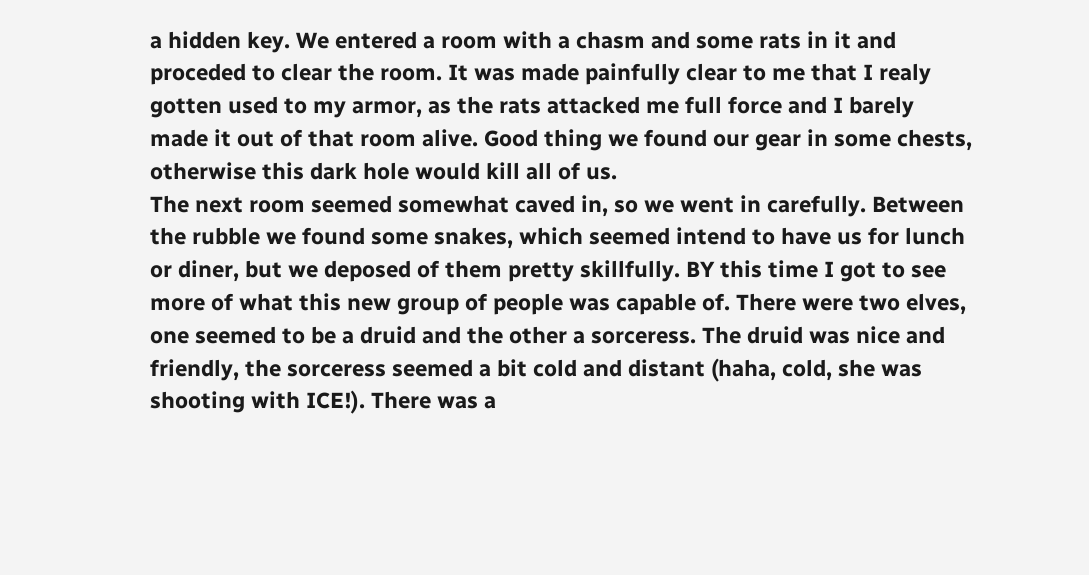a hidden key. We entered a room with a chasm and some rats in it and proceded to clear the room. It was made painfully clear to me that I realy gotten used to my armor, as the rats attacked me full force and I barely made it out of that room alive. Good thing we found our gear in some chests, otherwise this dark hole would kill all of us.
The next room seemed somewhat caved in, so we went in carefully. Between the rubble we found some snakes, which seemed intend to have us for lunch or diner, but we deposed of them pretty skillfully. BY this time I got to see more of what this new group of people was capable of. There were two elves, one seemed to be a druid and the other a sorceress. The druid was nice and friendly, the sorceress seemed a bit cold and distant (haha, cold, she was shooting with ICE!). There was a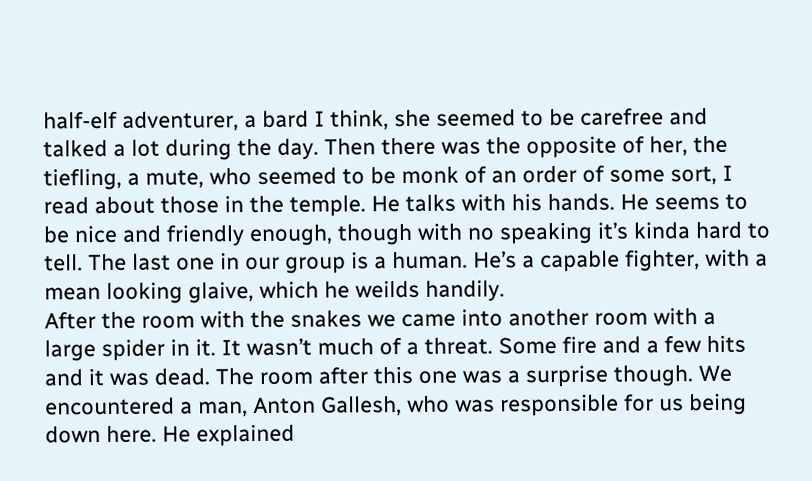half-elf adventurer, a bard I think, she seemed to be carefree and talked a lot during the day. Then there was the opposite of her, the tiefling, a mute, who seemed to be monk of an order of some sort, I read about those in the temple. He talks with his hands. He seems to be nice and friendly enough, though with no speaking it’s kinda hard to tell. The last one in our group is a human. He’s a capable fighter, with a mean looking glaive, which he weilds handily.
After the room with the snakes we came into another room with a large spider in it. It wasn’t much of a threat. Some fire and a few hits and it was dead. The room after this one was a surprise though. We encountered a man, Anton Gallesh, who was responsible for us being down here. He explained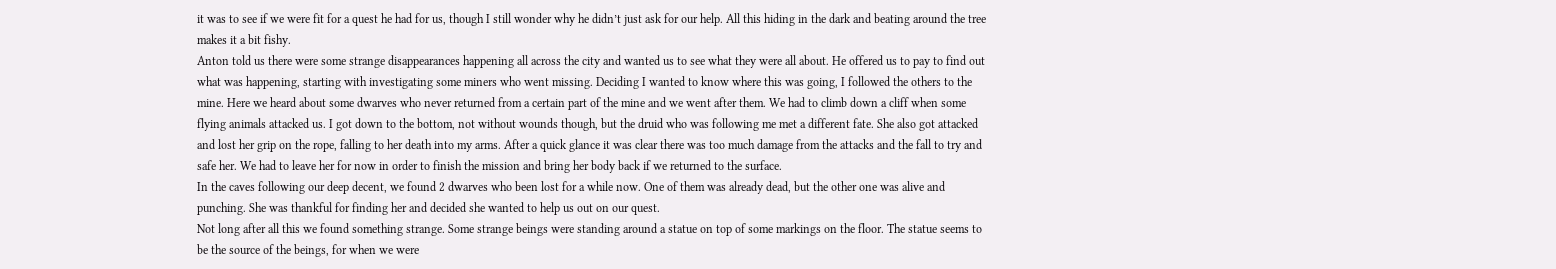it was to see if we were fit for a quest he had for us, though I still wonder why he didn’t just ask for our help. All this hiding in the dark and beating around the tree makes it a bit fishy.
Anton told us there were some strange disappearances happening all across the city and wanted us to see what they were all about. He offered us to pay to find out what was happening, starting with investigating some miners who went missing. Deciding I wanted to know where this was going, I followed the others to the mine. Here we heard about some dwarves who never returned from a certain part of the mine and we went after them. We had to climb down a cliff when some flying animals attacked us. I got down to the bottom, not without wounds though, but the druid who was following me met a different fate. She also got attacked and lost her grip on the rope, falling to her death into my arms. After a quick glance it was clear there was too much damage from the attacks and the fall to try and safe her. We had to leave her for now in order to finish the mission and bring her body back if we returned to the surface.
In the caves following our deep decent, we found 2 dwarves who been lost for a while now. One of them was already dead, but the other one was alive and punching. She was thankful for finding her and decided she wanted to help us out on our quest.
Not long after all this we found something strange. Some strange beings were standing around a statue on top of some markings on the floor. The statue seems to be the source of the beings, for when we were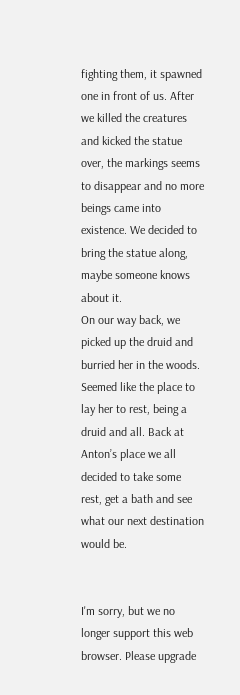fighting them, it spawned one in front of us. After we killed the creatures and kicked the statue over, the markings seems to disappear and no more beings came into existence. We decided to bring the statue along, maybe someone knows about it.
On our way back, we picked up the druid and burried her in the woods. Seemed like the place to lay her to rest, being a druid and all. Back at Anton’s place we all decided to take some rest, get a bath and see what our next destination would be.


I'm sorry, but we no longer support this web browser. Please upgrade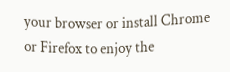your browser or install Chrome or Firefox to enjoy the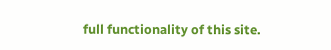full functionality of this site.